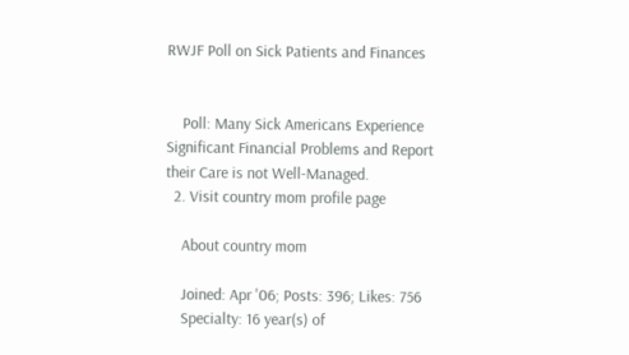RWJF Poll on Sick Patients and Finances


    Poll: Many Sick Americans Experience Significant Financial Problems and Report their Care is not Well-Managed.
  2. Visit country mom profile page

    About country mom

    Joined: Apr '06; Posts: 396; Likes: 756
    Specialty: 16 year(s) of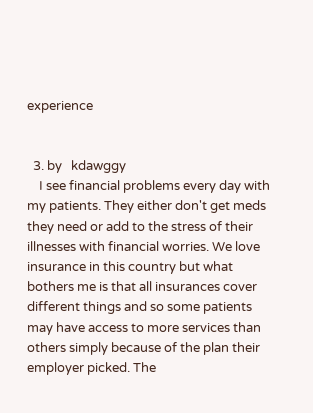experience


  3. by   kdawggy
    I see financial problems every day with my patients. They either don't get meds they need or add to the stress of their illnesses with financial worries. We love insurance in this country but what bothers me is that all insurances cover different things and so some patients may have access to more services than others simply because of the plan their employer picked. The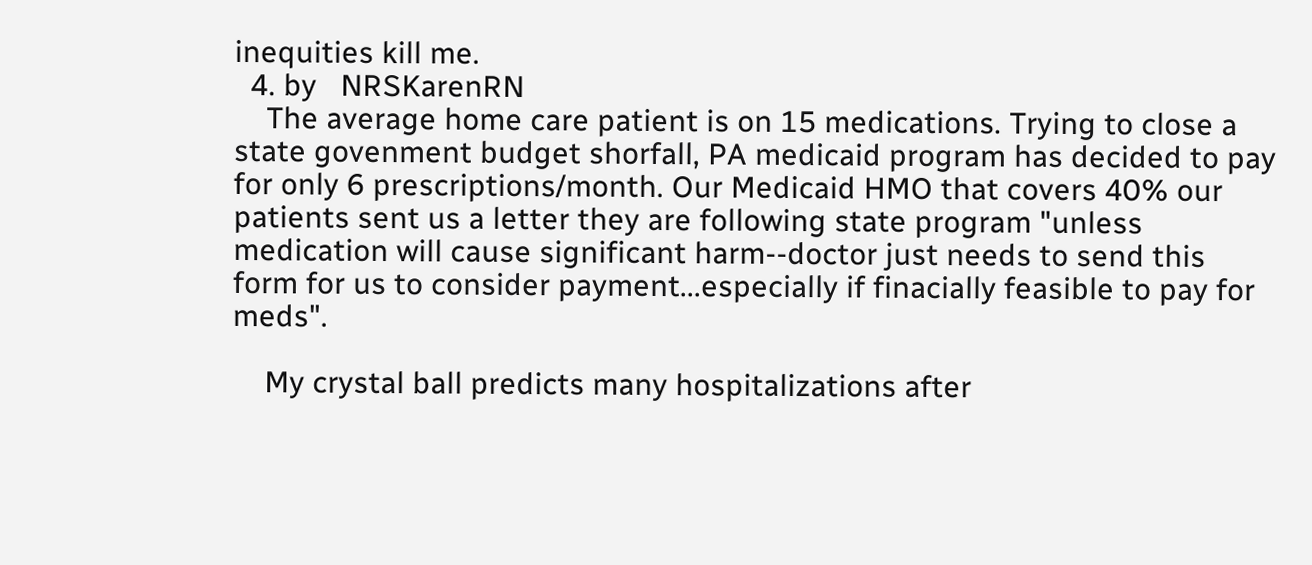inequities kill me.
  4. by   NRSKarenRN
    The average home care patient is on 15 medications. Trying to close a state govenment budget shorfall, PA medicaid program has decided to pay for only 6 prescriptions/month. Our Medicaid HMO that covers 40% our patients sent us a letter they are following state program "unless medication will cause significant harm--doctor just needs to send this form for us to consider payment...especially if finacially feasible to pay for meds".

    My crystal ball predicts many hospitalizations after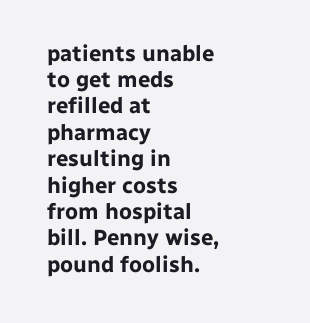patients unable to get meds refilled at pharmacy resulting in higher costs from hospital bill. Penny wise, pound foolish.